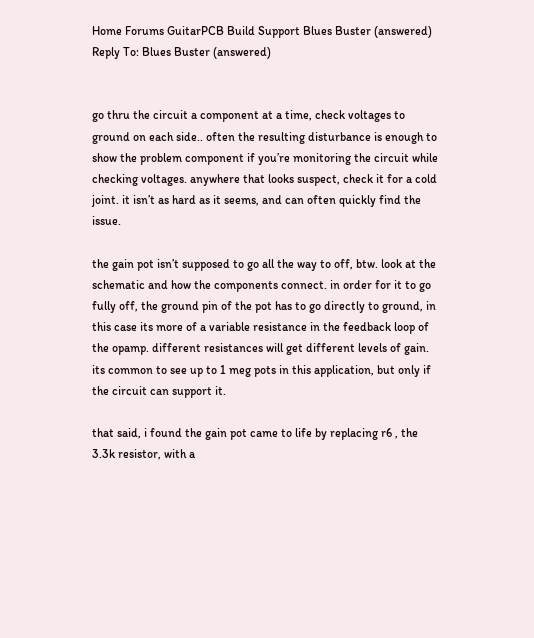Home Forums GuitarPCB Build Support Blues Buster (answered) Reply To: Blues Buster (answered)


go thru the circuit a component at a time, check voltages to ground on each side.. often the resulting disturbance is enough to show the problem component if you’re monitoring the circuit while checking voltages. anywhere that looks suspect, check it for a cold joint. it isn’t as hard as it seems, and can often quickly find the issue.

the gain pot isn’t supposed to go all the way to off, btw. look at the schematic and how the components connect. in order for it to go fully off, the ground pin of the pot has to go directly to ground, in this case its more of a variable resistance in the feedback loop of the opamp. different resistances will get different levels of gain. its common to see up to 1 meg pots in this application, but only if the circuit can support it.

that said, i found the gain pot came to life by replacing r6 , the 3.3k resistor, with a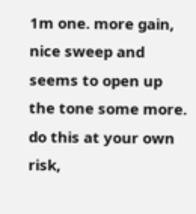1m one. more gain, nice sweep and seems to open up the tone some more. do this at your own risk,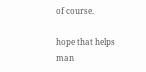of course.

hope that helps man